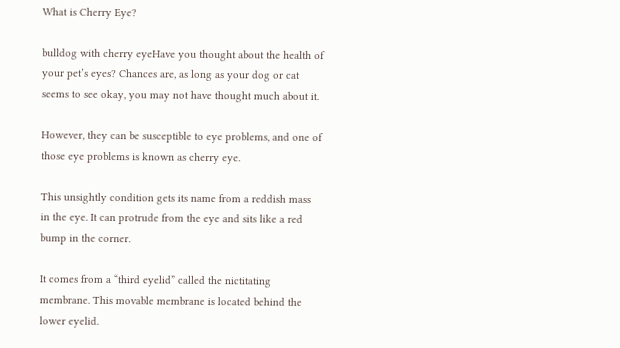What is Cherry Eye?

bulldog with cherry eyeHave you thought about the health of your pet’s eyes? Chances are, as long as your dog or cat seems to see okay, you may not have thought much about it.

However, they can be susceptible to eye problems, and one of those eye problems is known as cherry eye.

This unsightly condition gets its name from a reddish mass in the eye. It can protrude from the eye and sits like a red bump in the corner.

It comes from a “third eyelid” called the nictitating membrane. This movable membrane is located behind the lower eyelid.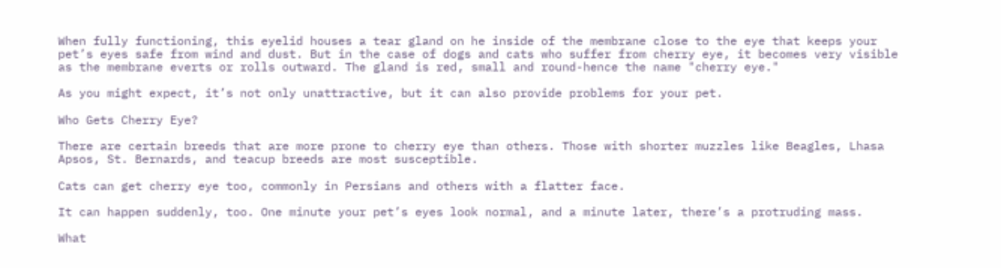When fully functioning, this eyelid houses a tear gland on he inside of the membrane close to the eye that keeps your pet’s eyes safe from wind and dust. But in the case of dogs and cats who suffer from cherry eye, it becomes very visible as the membrane everts or rolls outward. The gland is red, small and round-hence the name "cherry eye."

As you might expect, it’s not only unattractive, but it can also provide problems for your pet.

Who Gets Cherry Eye?

There are certain breeds that are more prone to cherry eye than others. Those with shorter muzzles like Beagles, Lhasa Apsos, St. Bernards, and teacup breeds are most susceptible.

Cats can get cherry eye too, commonly in Persians and others with a flatter face.

It can happen suddenly, too. One minute your pet’s eyes look normal, and a minute later, there’s a protruding mass.

What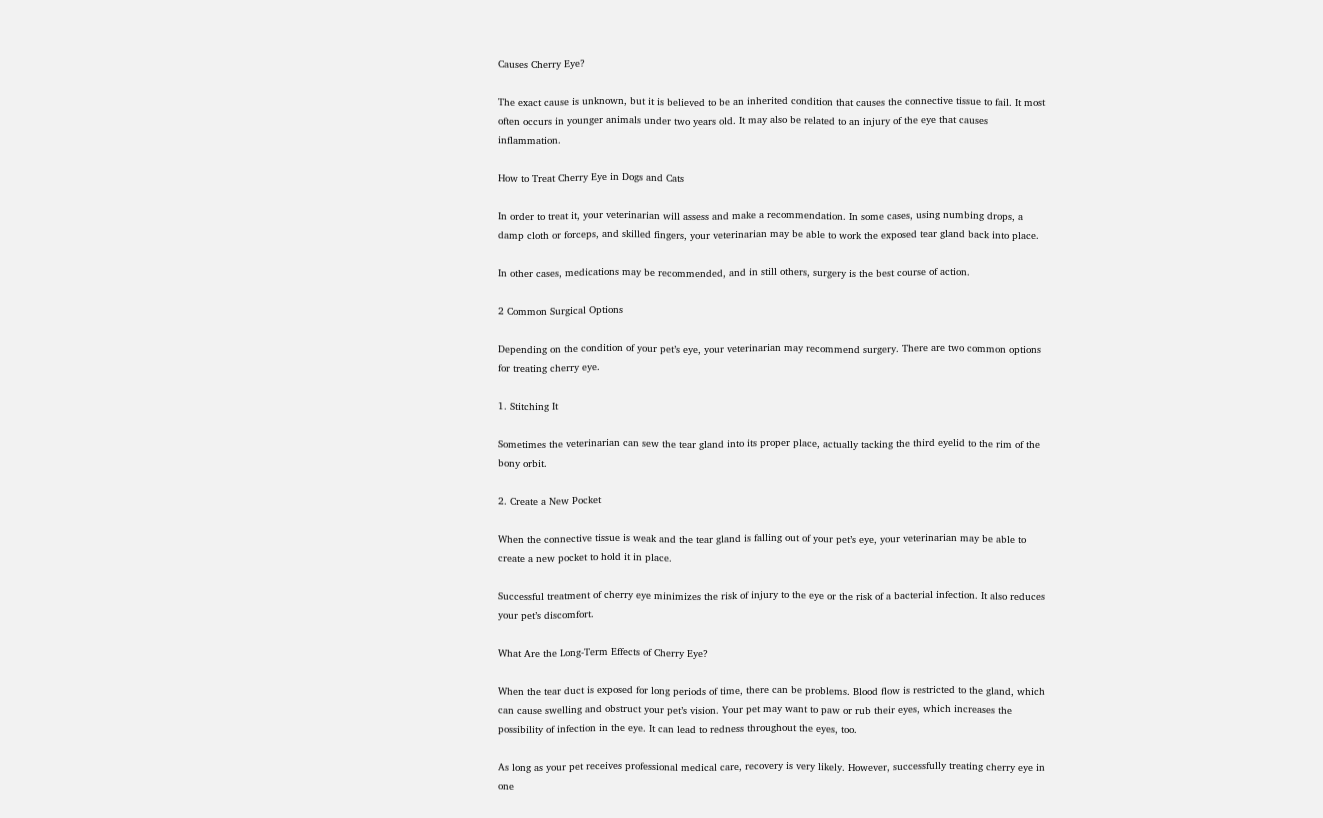Causes Cherry Eye?

The exact cause is unknown, but it is believed to be an inherited condition that causes the connective tissue to fail. It most often occurs in younger animals under two years old. It may also be related to an injury of the eye that causes inflammation.

How to Treat Cherry Eye in Dogs and Cats

In order to treat it, your veterinarian will assess and make a recommendation. In some cases, using numbing drops, a damp cloth or forceps, and skilled fingers, your veterinarian may be able to work the exposed tear gland back into place.

In other cases, medications may be recommended, and in still others, surgery is the best course of action.

2 Common Surgical Options

Depending on the condition of your pet’s eye, your veterinarian may recommend surgery. There are two common options for treating cherry eye.

1. Stitching It

Sometimes the veterinarian can sew the tear gland into its proper place, actually tacking the third eyelid to the rim of the bony orbit.

2. Create a New Pocket

When the connective tissue is weak and the tear gland is falling out of your pet’s eye, your veterinarian may be able to create a new pocket to hold it in place.

Successful treatment of cherry eye minimizes the risk of injury to the eye or the risk of a bacterial infection. It also reduces your pet’s discomfort.

What Are the Long-Term Effects of Cherry Eye?

When the tear duct is exposed for long periods of time, there can be problems. Blood flow is restricted to the gland, which can cause swelling and obstruct your pet’s vision. Your pet may want to paw or rub their eyes, which increases the possibility of infection in the eye. It can lead to redness throughout the eyes, too.

As long as your pet receives professional medical care, recovery is very likely. However, successfully treating cherry eye in one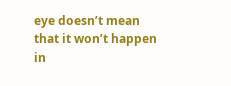eye doesn’t mean that it won’t happen in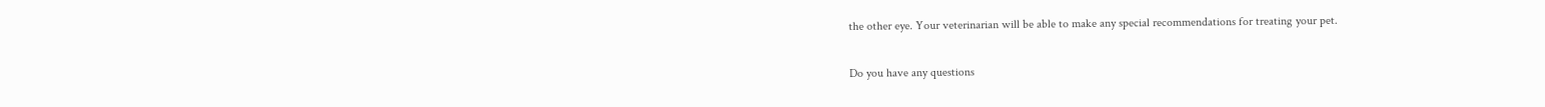the other eye. Your veterinarian will be able to make any special recommendations for treating your pet.

Do you have any questions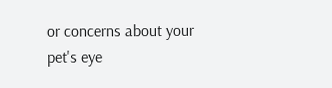or concerns about your pet's eye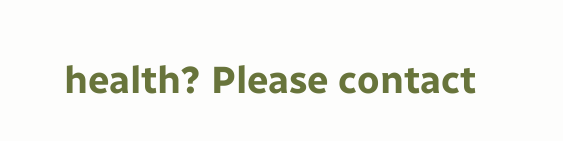health? Please contact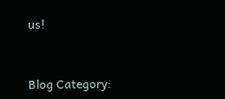us!


Blog Category: